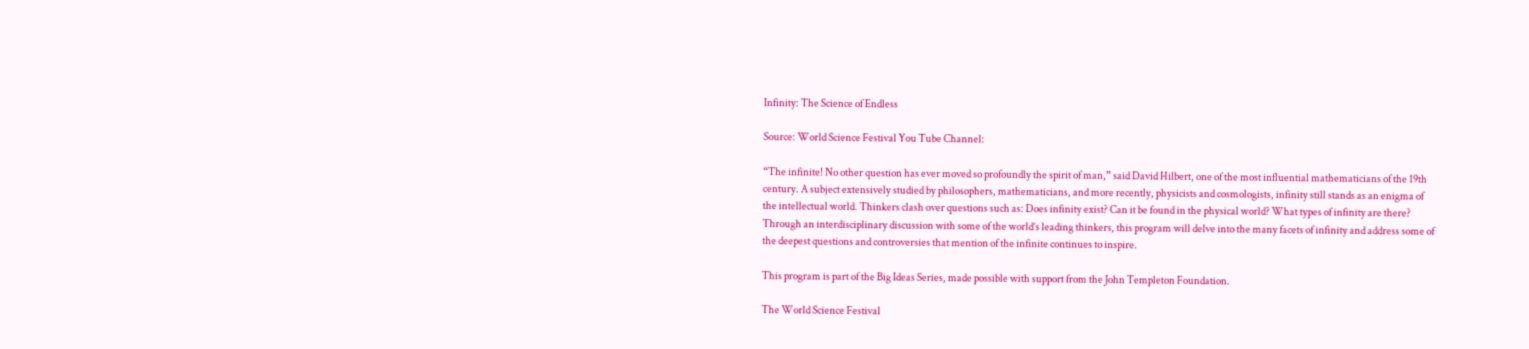Infinity: The Science of Endless

Source: World Science Festival You Tube Channel:

“The infinite! No other question has ever moved so profoundly the spirit of man,” said David Hilbert, one of the most influential mathematicians of the 19th century. A subject extensively studied by philosophers, mathematicians, and more recently, physicists and cosmologists, infinity still stands as an enigma of the intellectual world. Thinkers clash over questions such as: Does infinity exist? Can it be found in the physical world? What types of infinity are there? Through an interdisciplinary discussion with some of the world’s leading thinkers, this program will delve into the many facets of infinity and address some of the deepest questions and controversies that mention of the infinite continues to inspire.

This program is part of the Big Ideas Series, made possible with support from the John Templeton Foundation.

The World Science Festival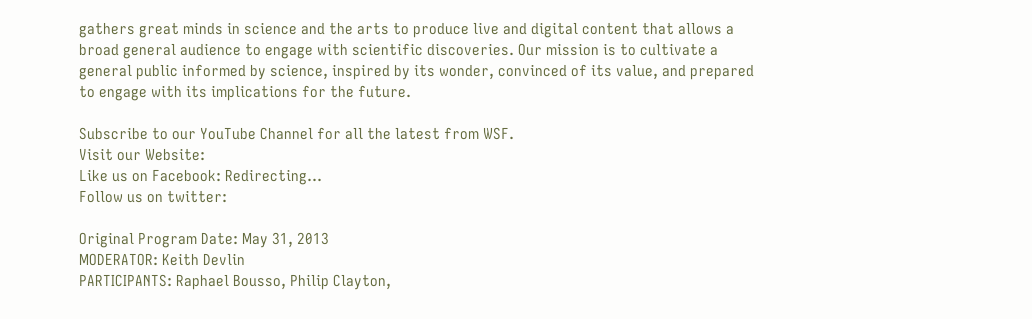gathers great minds in science and the arts to produce live and digital content that allows a broad general audience to engage with scientific discoveries. Our mission is to cultivate a general public informed by science, inspired by its wonder, convinced of its value, and prepared to engage with its implications for the future.

Subscribe to our YouTube Channel for all the latest from WSF.
Visit our Website:
Like us on Facebook: Redirecting...
Follow us on twitter:

Original Program Date: May 31, 2013
MODERATOR: Keith Devlin
PARTICIPANTS: Raphael Bousso, Philip Clayton,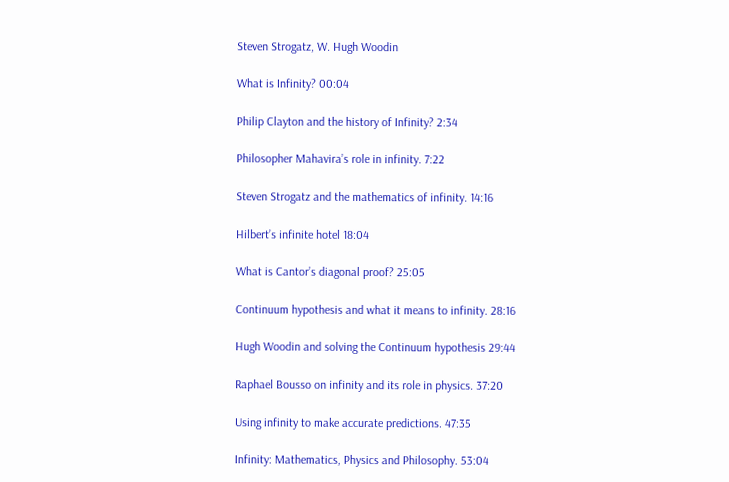Steven Strogatz, W. Hugh Woodin

What is Infinity? 00:04

Philip Clayton and the history of Infinity? 2:34

Philosopher Mahavira’s role in infinity. 7:22

Steven Strogatz and the mathematics of infinity. 14:16

Hilbert’s infinite hotel 18:04

What is Cantor’s diagonal proof? 25:05

Continuum hypothesis and what it means to infinity. 28:16

Hugh Woodin and solving the Continuum hypothesis 29:44

Raphael Bousso on infinity and its role in physics. 37:20

Using infinity to make accurate predictions. 47:35

Infinity: Mathematics, Physics and Philosophy. 53:04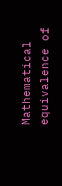Mathematical equivalence of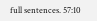full sentences. 57:10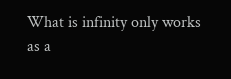What is infinity only works as a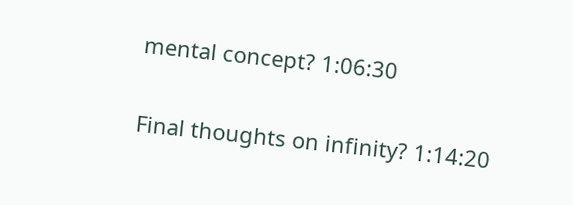mental concept? 1:06:30

Final thoughts on infinity? 1:14:20